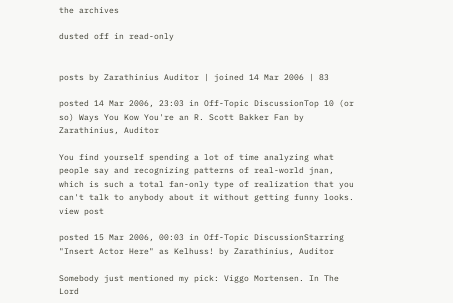the archives

dusted off in read-only


posts by Zarathinius Auditor | joined 14 Mar 2006 | 83

posted 14 Mar 2006, 23:03 in Off-Topic DiscussionTop 10 (or so) Ways You Kow You're an R. Scott Bakker Fan by Zarathinius, Auditor

You find yourself spending a lot of time analyzing what people say and recognizing patterns of real-world jnan, which is such a total fan-only type of realization that you can't talk to anybody about it without getting funny looks. view post

posted 15 Mar 2006, 00:03 in Off-Topic DiscussionStarring "Insert Actor Here" as Kelhuss! by Zarathinius, Auditor

Somebody just mentioned my pick: Viggo Mortensen. In The Lord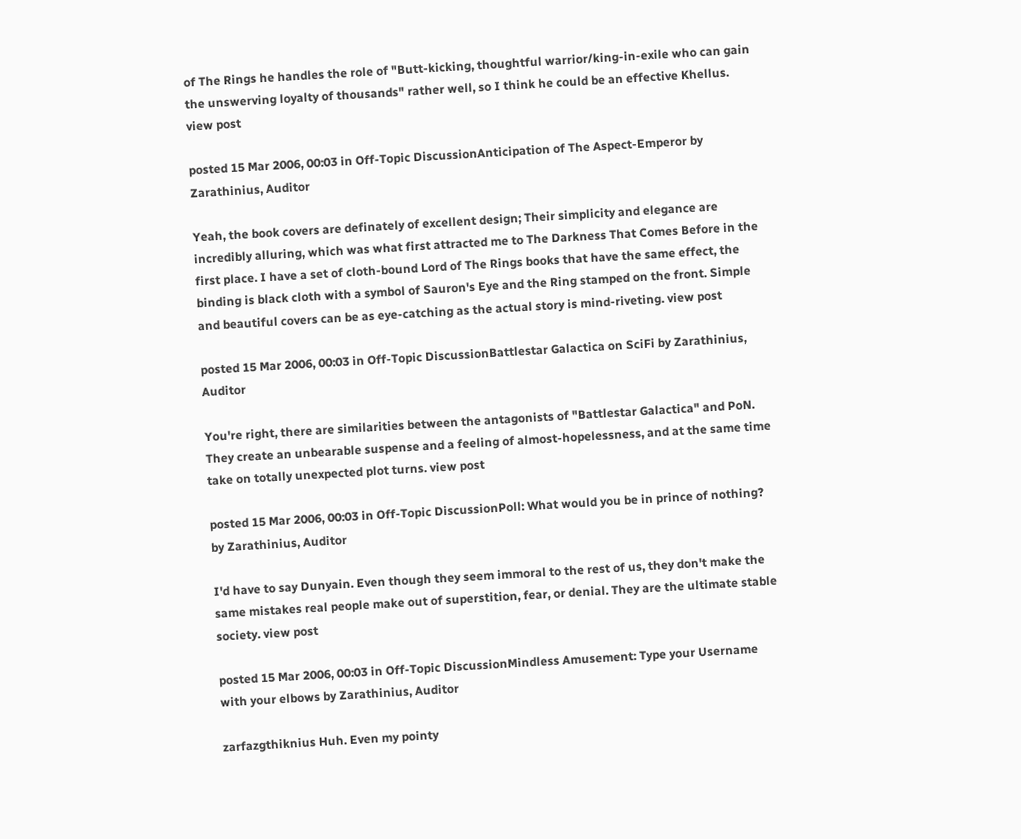of The Rings he handles the role of "Butt-kicking, thoughtful warrior/king-in-exile who can gain the unswerving loyalty of thousands" rather well, so I think he could be an effective Khellus. view post

posted 15 Mar 2006, 00:03 in Off-Topic DiscussionAnticipation of The Aspect-Emperor by Zarathinius, Auditor

Yeah, the book covers are definately of excellent design; Their simplicity and elegance are incredibly alluring, which was what first attracted me to The Darkness That Comes Before in the first place. I have a set of cloth-bound Lord of The Rings books that have the same effect, the binding is black cloth with a symbol of Sauron's Eye and the Ring stamped on the front. Simple and beautiful covers can be as eye-catching as the actual story is mind-riveting. view post

posted 15 Mar 2006, 00:03 in Off-Topic DiscussionBattlestar Galactica on SciFi by Zarathinius, Auditor

You're right, there are similarities between the antagonists of "Battlestar Galactica" and PoN. They create an unbearable suspense and a feeling of almost-hopelessness, and at the same time take on totally unexpected plot turns. view post

posted 15 Mar 2006, 00:03 in Off-Topic DiscussionPoll: What would you be in prince of nothing? by Zarathinius, Auditor

I'd have to say Dunyain. Even though they seem immoral to the rest of us, they don't make the same mistakes real people make out of superstition, fear, or denial. They are the ultimate stable society. view post

posted 15 Mar 2006, 00:03 in Off-Topic DiscussionMindless Amusement: Type your Username with your elbows by Zarathinius, Auditor

zarfazgthiknius Huh. Even my pointy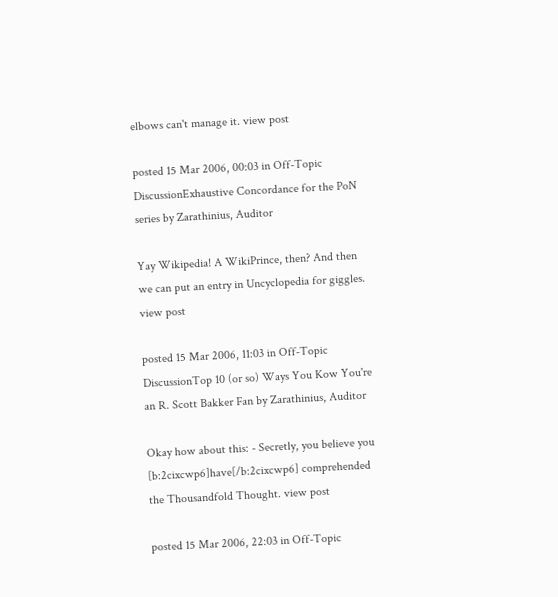elbows can't manage it. view post

posted 15 Mar 2006, 00:03 in Off-Topic DiscussionExhaustive Concordance for the PoN series by Zarathinius, Auditor

Yay Wikipedia! A WikiPrince, then? And then we can put an entry in Uncyclopedia for giggles. view post

posted 15 Mar 2006, 11:03 in Off-Topic DiscussionTop 10 (or so) Ways You Kow You're an R. Scott Bakker Fan by Zarathinius, Auditor

Okay how about this: - Secretly, you believe you [b:2cixcwp6]have[/b:2cixcwp6] comprehended the Thousandfold Thought. view post

posted 15 Mar 2006, 22:03 in Off-Topic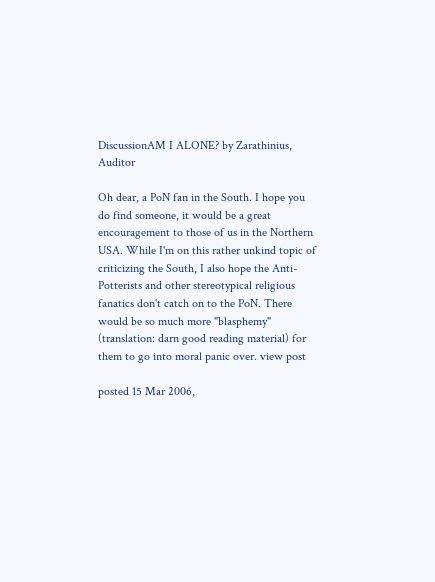DiscussionAM I ALONE? by Zarathinius, Auditor

Oh dear, a PoN fan in the South. I hope you do find someone, it would be a great encouragement to those of us in the Northern USA. While I'm on this rather unkind topic of criticizing the South, I also hope the Anti-Potterists and other stereotypical religious fanatics don't catch on to the PoN. There would be so much more "blasphemy" (translation: darn good reading material) for them to go into moral panic over. view post

posted 15 Mar 2006,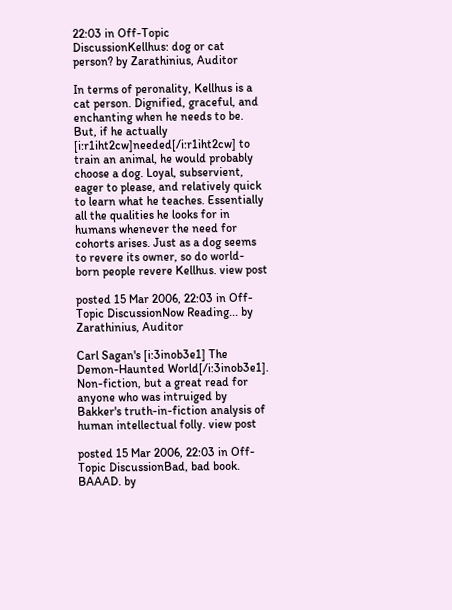22:03 in Off-Topic DiscussionKellhus: dog or cat person? by Zarathinius, Auditor

In terms of peronality, Kellhus is a cat person. Dignified, graceful, and enchanting when he needs to be. But, if he actually [i:r1iht2cw]needed[/i:r1iht2cw] to train an animal, he would probably choose a dog. Loyal, subservient, eager to please, and relatively quick to learn what he teaches. Essentially all the qualities he looks for in humans whenever the need for cohorts arises. Just as a dog seems to revere its owner, so do world-born people revere Kellhus. view post

posted 15 Mar 2006, 22:03 in Off-Topic DiscussionNow Reading... by Zarathinius, Auditor

Carl Sagan's [i:3inob3e1] The Demon-Haunted World[/i:3inob3e1]. Non-fiction, but a great read for anyone who was intruiged by Bakker's truth-in-fiction analysis of human intellectual folly. view post

posted 15 Mar 2006, 22:03 in Off-Topic DiscussionBad, bad book. BAAAD. by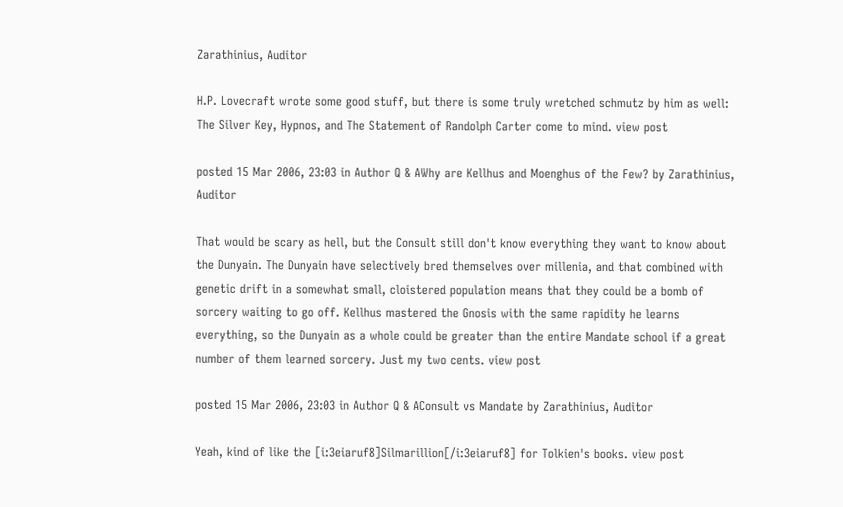Zarathinius, Auditor

H.P. Lovecraft wrote some good stuff, but there is some truly wretched schmutz by him as well: The Silver Key, Hypnos, and The Statement of Randolph Carter come to mind. view post

posted 15 Mar 2006, 23:03 in Author Q & AWhy are Kellhus and Moenghus of the Few? by Zarathinius, Auditor

That would be scary as hell, but the Consult still don't know everything they want to know about the Dunyain. The Dunyain have selectively bred themselves over millenia, and that combined with genetic drift in a somewhat small, cloistered population means that they could be a bomb of sorcery waiting to go off. Kellhus mastered the Gnosis with the same rapidity he learns everything, so the Dunyain as a whole could be greater than the entire Mandate school if a great number of them learned sorcery. Just my two cents. view post

posted 15 Mar 2006, 23:03 in Author Q & AConsult vs Mandate by Zarathinius, Auditor

Yeah, kind of like the [i:3eiaruf8]Silmarillion[/i:3eiaruf8] for Tolkien's books. view post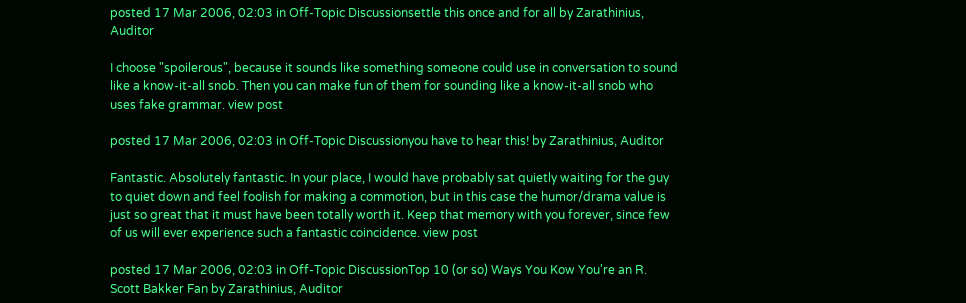posted 17 Mar 2006, 02:03 in Off-Topic Discussionsettle this once and for all by Zarathinius, Auditor

I choose "spoilerous", because it sounds like something someone could use in conversation to sound like a know-it-all snob. Then you can make fun of them for sounding like a know-it-all snob who uses fake grammar. view post

posted 17 Mar 2006, 02:03 in Off-Topic Discussionyou have to hear this! by Zarathinius, Auditor

Fantastic. Absolutely fantastic. In your place, I would have probably sat quietly waiting for the guy to quiet down and feel foolish for making a commotion, but in this case the humor/drama value is just so great that it must have been totally worth it. Keep that memory with you forever, since few of us will ever experience such a fantastic coincidence. view post

posted 17 Mar 2006, 02:03 in Off-Topic DiscussionTop 10 (or so) Ways You Kow You're an R. Scott Bakker Fan by Zarathinius, Auditor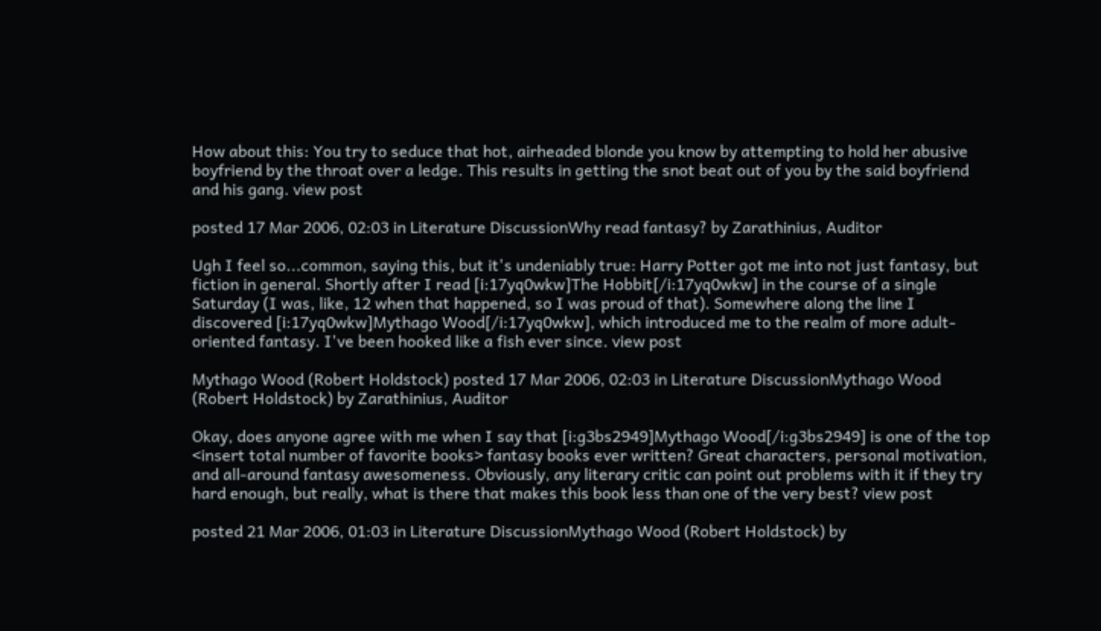How about this: You try to seduce that hot, airheaded blonde you know by attempting to hold her abusive boyfriend by the throat over a ledge. This results in getting the snot beat out of you by the said boyfriend and his gang. view post

posted 17 Mar 2006, 02:03 in Literature DiscussionWhy read fantasy? by Zarathinius, Auditor

Ugh I feel so...common, saying this, but it's undeniably true: Harry Potter got me into not just fantasy, but fiction in general. Shortly after I read [i:17yq0wkw]The Hobbit[/i:17yq0wkw] in the course of a single Saturday (I was, like, 12 when that happened, so I was proud of that). Somewhere along the line I discovered [i:17yq0wkw]Mythago Wood[/i:17yq0wkw], which introduced me to the realm of more adult-oriented fantasy. I've been hooked like a fish ever since. view post

Mythago Wood (Robert Holdstock) posted 17 Mar 2006, 02:03 in Literature DiscussionMythago Wood (Robert Holdstock) by Zarathinius, Auditor

Okay, does anyone agree with me when I say that [i:g3bs2949]Mythago Wood[/i:g3bs2949] is one of the top <insert total number of favorite books> fantasy books ever written? Great characters, personal motivation, and all-around fantasy awesomeness. Obviously, any literary critic can point out problems with it if they try hard enough, but really, what is there that makes this book less than one of the very best? view post

posted 21 Mar 2006, 01:03 in Literature DiscussionMythago Wood (Robert Holdstock) by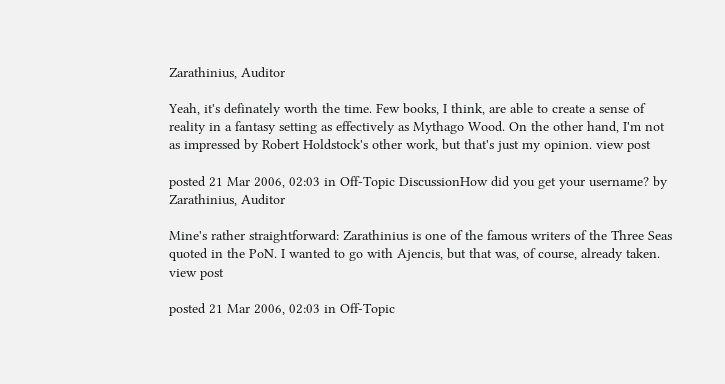Zarathinius, Auditor

Yeah, it's definately worth the time. Few books, I think, are able to create a sense of reality in a fantasy setting as effectively as Mythago Wood. On the other hand, I'm not as impressed by Robert Holdstock's other work, but that's just my opinion. view post

posted 21 Mar 2006, 02:03 in Off-Topic DiscussionHow did you get your username? by Zarathinius, Auditor

Mine's rather straightforward: Zarathinius is one of the famous writers of the Three Seas quoted in the PoN. I wanted to go with Ajencis, but that was, of course, already taken. view post

posted 21 Mar 2006, 02:03 in Off-Topic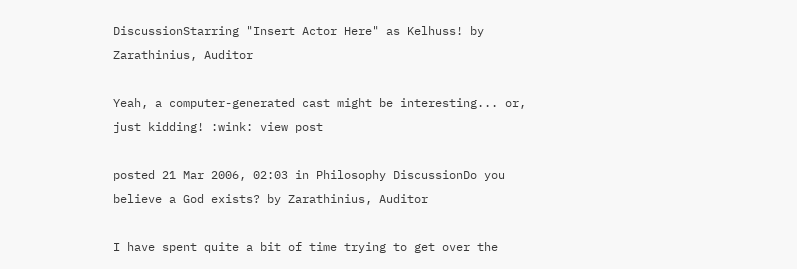DiscussionStarring "Insert Actor Here" as Kelhuss! by Zarathinius, Auditor

Yeah, a computer-generated cast might be interesting... or, just kidding! :wink: view post

posted 21 Mar 2006, 02:03 in Philosophy DiscussionDo you believe a God exists? by Zarathinius, Auditor

I have spent quite a bit of time trying to get over the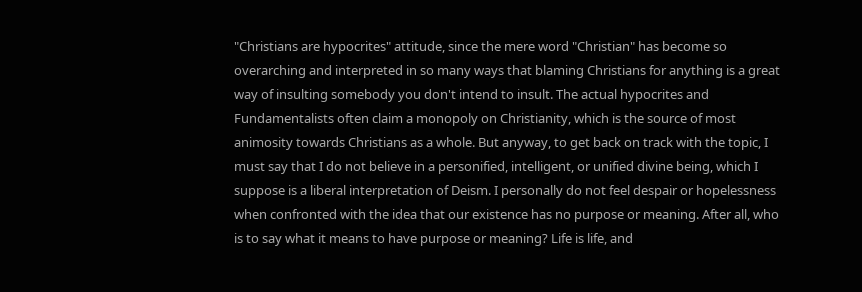"Christians are hypocrites" attitude, since the mere word "Christian" has become so overarching and interpreted in so many ways that blaming Christians for anything is a great way of insulting somebody you don't intend to insult. The actual hypocrites and Fundamentalists often claim a monopoly on Christianity, which is the source of most animosity towards Christians as a whole. But anyway, to get back on track with the topic, I must say that I do not believe in a personified, intelligent, or unified divine being, which I suppose is a liberal interpretation of Deism. I personally do not feel despair or hopelessness when confronted with the idea that our existence has no purpose or meaning. After all, who is to say what it means to have purpose or meaning? Life is life, and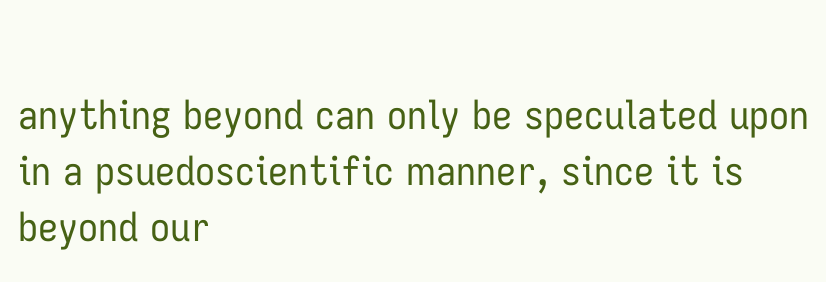anything beyond can only be speculated upon in a psuedoscientific manner, since it is beyond our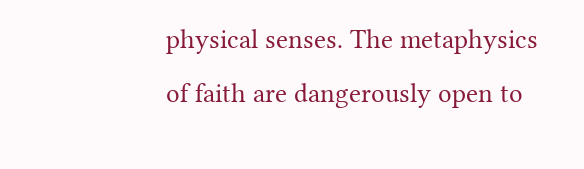physical senses. The metaphysics of faith are dangerously open to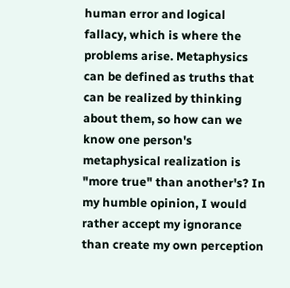human error and logical fallacy, which is where the problems arise. Metaphysics can be defined as truths that can be realized by thinking about them, so how can we know one person's metaphysical realization is "more true" than another's? In my humble opinion, I would rather accept my ignorance than create my own perception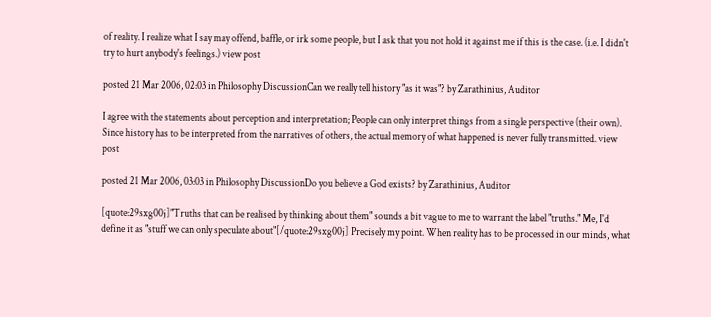of reality. I realize what I say may offend, baffle, or irk some people, but I ask that you not hold it against me if this is the case. (i.e. I didn't try to hurt anybody's feelings.) view post

posted 21 Mar 2006, 02:03 in Philosophy DiscussionCan we really tell history "as it was"? by Zarathinius, Auditor

I agree with the statements about perception and interpretation; People can only interpret things from a single perspective (their own). Since history has to be interpreted from the narratives of others, the actual memory of what happened is never fully transmitted. view post

posted 21 Mar 2006, 03:03 in Philosophy DiscussionDo you believe a God exists? by Zarathinius, Auditor

[quote:29sxg00j]"Truths that can be realised by thinking about them" sounds a bit vague to me to warrant the label "truths." Me, I'd define it as "stuff we can only speculate about"[/quote:29sxg00j] Precisely my point. When reality has to be processed in our minds, what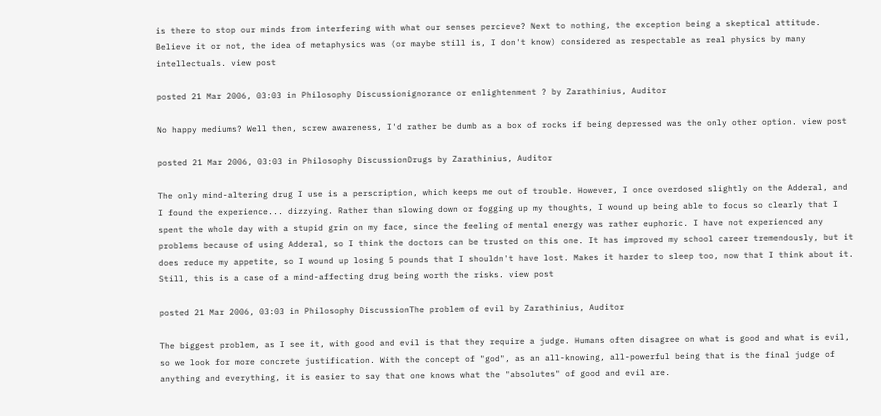is there to stop our minds from interfering with what our senses percieve? Next to nothing, the exception being a skeptical attitude. Believe it or not, the idea of metaphysics was (or maybe still is, I don't know) considered as respectable as real physics by many intellectuals. view post

posted 21 Mar 2006, 03:03 in Philosophy Discussionignorance or enlightenment ? by Zarathinius, Auditor

No happy mediums? Well then, screw awareness, I'd rather be dumb as a box of rocks if being depressed was the only other option. view post

posted 21 Mar 2006, 03:03 in Philosophy DiscussionDrugs by Zarathinius, Auditor

The only mind-altering drug I use is a perscription, which keeps me out of trouble. However, I once overdosed slightly on the Adderal, and I found the experience... dizzying. Rather than slowing down or fogging up my thoughts, I wound up being able to focus so clearly that I spent the whole day with a stupid grin on my face, since the feeling of mental energy was rather euphoric. I have not experienced any problems because of using Adderal, so I think the doctors can be trusted on this one. It has improved my school career tremendously, but it does reduce my appetite, so I wound up losing 5 pounds that I shouldn't have lost. Makes it harder to sleep too, now that I think about it. Still, this is a case of a mind-affecting drug being worth the risks. view post

posted 21 Mar 2006, 03:03 in Philosophy DiscussionThe problem of evil by Zarathinius, Auditor

The biggest problem, as I see it, with good and evil is that they require a judge. Humans often disagree on what is good and what is evil, so we look for more concrete justification. With the concept of "god", as an all-knowing, all-powerful being that is the final judge of anything and everything, it is easier to say that one knows what the "absolutes" of good and evil are.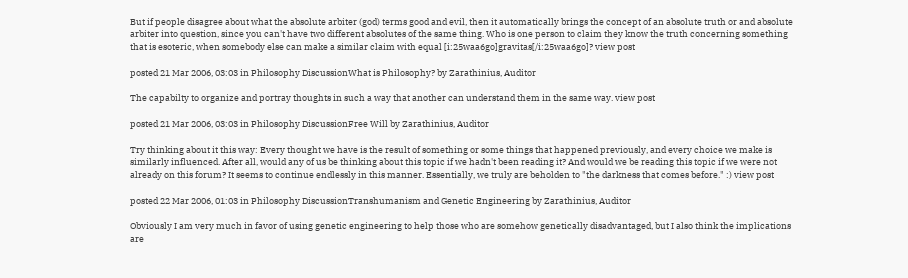But if people disagree about what the absolute arbiter (god) terms good and evil, then it automatically brings the concept of an absolute truth or and absolute arbiter into question, since you can't have two different absolutes of the same thing. Who is one person to claim they know the truth concerning something that is esoteric, when somebody else can make a similar claim with equal [i:25waa6go]gravitas[/i:25waa6go]? view post

posted 21 Mar 2006, 03:03 in Philosophy DiscussionWhat is Philosophy? by Zarathinius, Auditor

The capabilty to organize and portray thoughts in such a way that another can understand them in the same way. view post

posted 21 Mar 2006, 03:03 in Philosophy DiscussionFree Will by Zarathinius, Auditor

Try thinking about it this way: Every thought we have is the result of something or some things that happened previously, and every choice we make is similarly influenced. After all, would any of us be thinking about this topic if we hadn't been reading it? And would we be reading this topic if we were not already on this forum? It seems to continue endlessly in this manner. Essentially, we truly are beholden to "the darkness that comes before." :) view post

posted 22 Mar 2006, 01:03 in Philosophy DiscussionTranshumanism and Genetic Engineering by Zarathinius, Auditor

Obviously I am very much in favor of using genetic engineering to help those who are somehow genetically disadvantaged, but I also think the implications are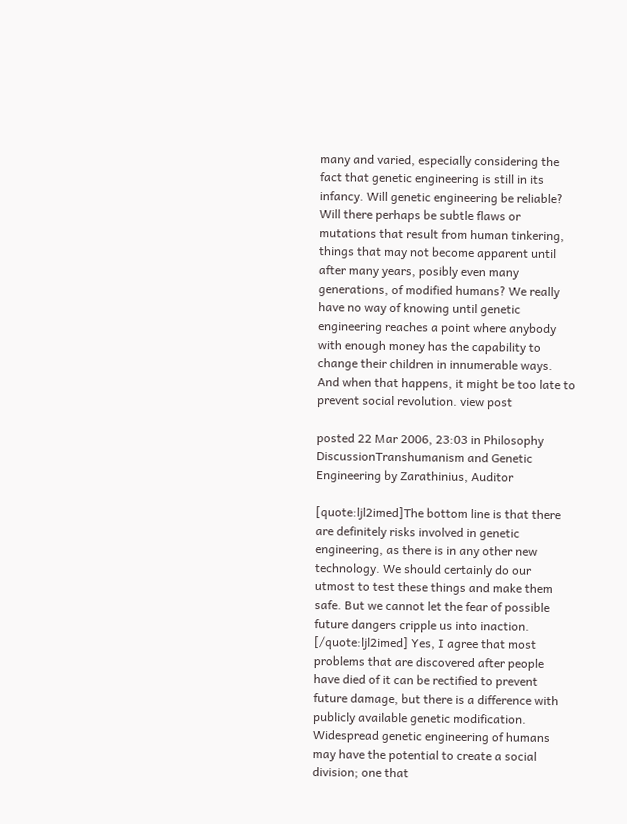many and varied, especially considering the fact that genetic engineering is still in its infancy. Will genetic engineering be reliable? Will there perhaps be subtle flaws or mutations that result from human tinkering, things that may not become apparent until after many years, posibly even many generations, of modified humans? We really have no way of knowing until genetic engineering reaches a point where anybody with enough money has the capability to change their children in innumerable ways. And when that happens, it might be too late to prevent social revolution. view post

posted 22 Mar 2006, 23:03 in Philosophy DiscussionTranshumanism and Genetic Engineering by Zarathinius, Auditor

[quote:ljl2imed]The bottom line is that there are definitely risks involved in genetic engineering, as there is in any other new technology. We should certainly do our utmost to test these things and make them safe. But we cannot let the fear of possible future dangers cripple us into inaction. [/quote:ljl2imed] Yes, I agree that most problems that are discovered after people have died of it can be rectified to prevent future damage, but there is a difference with publicly available genetic modification. Widespread genetic engineering of humans may have the potential to create a social division; one that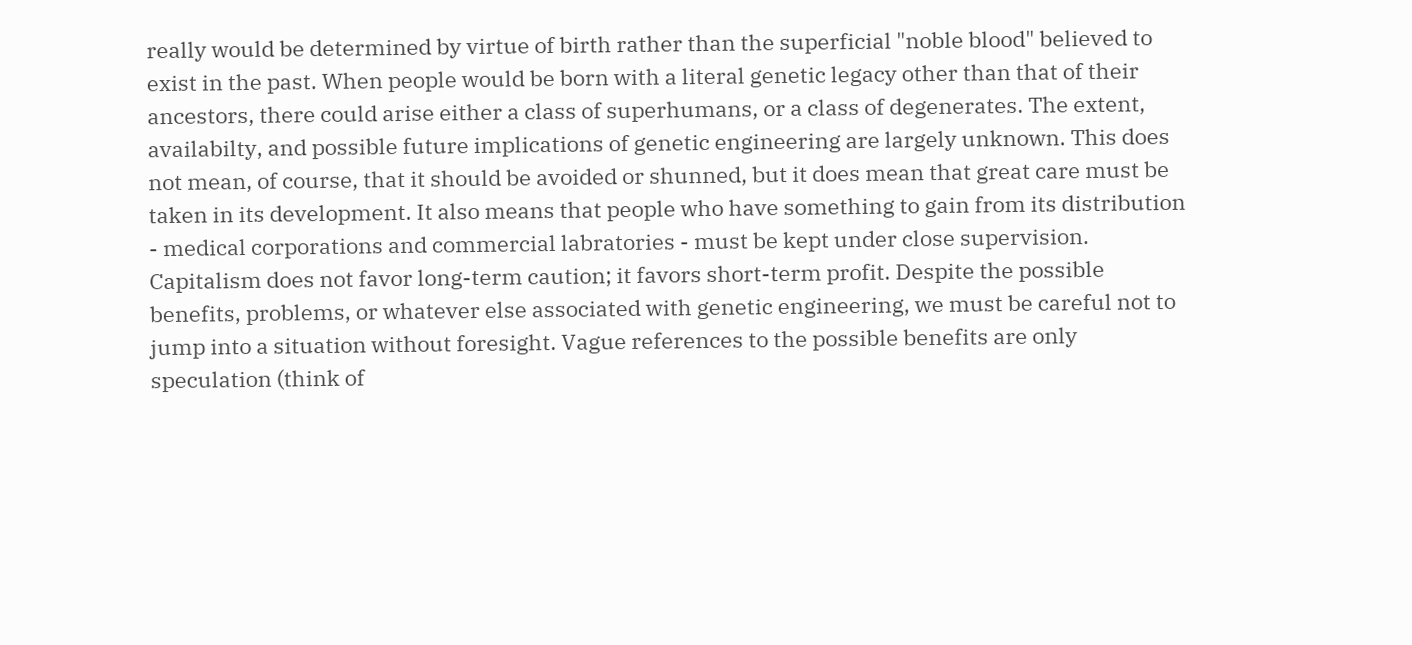really would be determined by virtue of birth rather than the superficial "noble blood" believed to exist in the past. When people would be born with a literal genetic legacy other than that of their ancestors, there could arise either a class of superhumans, or a class of degenerates. The extent, availabilty, and possible future implications of genetic engineering are largely unknown. This does not mean, of course, that it should be avoided or shunned, but it does mean that great care must be taken in its development. It also means that people who have something to gain from its distribution - medical corporations and commercial labratories - must be kept under close supervision. Capitalism does not favor long-term caution; it favors short-term profit. Despite the possible benefits, problems, or whatever else associated with genetic engineering, we must be careful not to jump into a situation without foresight. Vague references to the possible benefits are only speculation (think of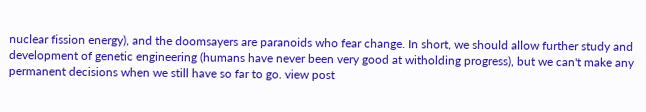nuclear fission energy), and the doomsayers are paranoids who fear change. In short, we should allow further study and development of genetic engineering (humans have never been very good at witholding progress), but we can't make any permanent decisions when we still have so far to go. view post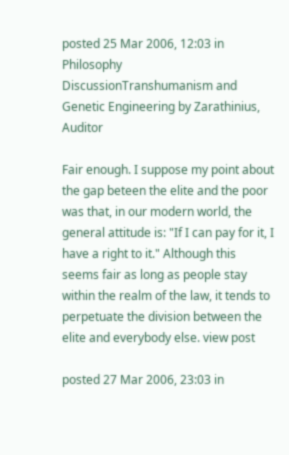posted 25 Mar 2006, 12:03 in Philosophy DiscussionTranshumanism and Genetic Engineering by Zarathinius, Auditor

Fair enough. I suppose my point about the gap beteen the elite and the poor was that, in our modern world, the general attitude is: "If I can pay for it, I have a right to it." Although this seems fair as long as people stay within the realm of the law, it tends to perpetuate the division between the elite and everybody else. view post

posted 27 Mar 2006, 23:03 in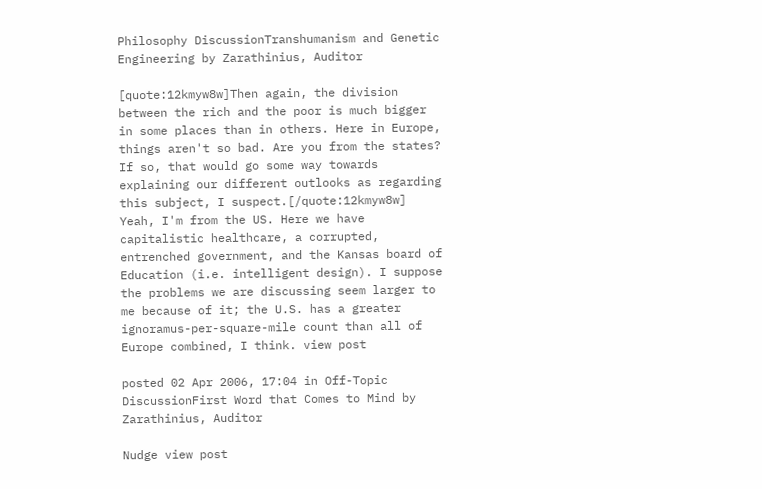Philosophy DiscussionTranshumanism and Genetic Engineering by Zarathinius, Auditor

[quote:12kmyw8w]Then again, the division between the rich and the poor is much bigger in some places than in others. Here in Europe, things aren't so bad. Are you from the states? If so, that would go some way towards explaining our different outlooks as regarding this subject, I suspect.[/quote:12kmyw8w] Yeah, I'm from the US. Here we have capitalistic healthcare, a corrupted, entrenched government, and the Kansas board of Education (i.e. intelligent design). I suppose the problems we are discussing seem larger to me because of it; the U.S. has a greater ignoramus-per-square-mile count than all of Europe combined, I think. view post

posted 02 Apr 2006, 17:04 in Off-Topic DiscussionFirst Word that Comes to Mind by Zarathinius, Auditor

Nudge view post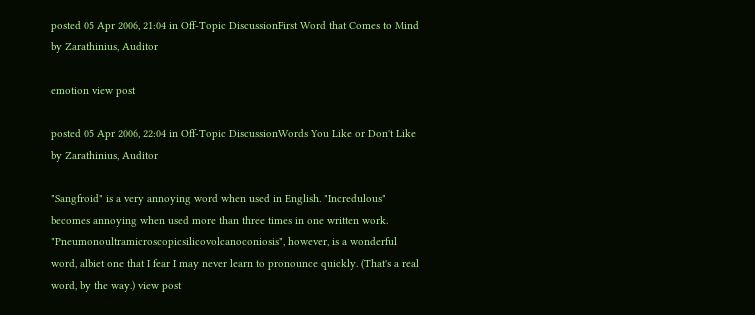posted 05 Apr 2006, 21:04 in Off-Topic DiscussionFirst Word that Comes to Mind by Zarathinius, Auditor

emotion view post

posted 05 Apr 2006, 22:04 in Off-Topic DiscussionWords You Like or Don't Like by Zarathinius, Auditor

"Sangfroid" is a very annoying word when used in English. "Incredulous" becomes annoying when used more than three times in one written work. "Pneumonoultramicroscopicsilicovolcanoconiosis", however, is a wonderful word, albiet one that I fear I may never learn to pronounce quickly. (That's a real word, by the way.) view post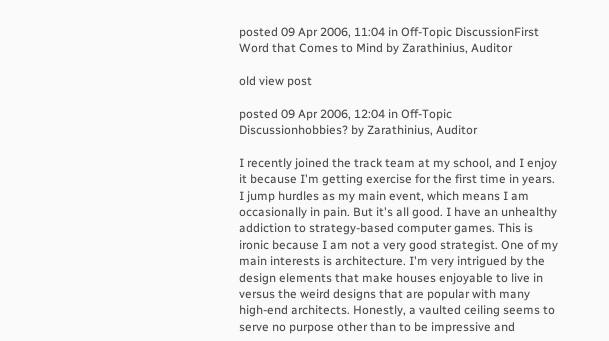posted 09 Apr 2006, 11:04 in Off-Topic DiscussionFirst Word that Comes to Mind by Zarathinius, Auditor

old view post

posted 09 Apr 2006, 12:04 in Off-Topic Discussionhobbies? by Zarathinius, Auditor

I recently joined the track team at my school, and I enjoy it because I'm getting exercise for the first time in years. I jump hurdles as my main event, which means I am occasionally in pain. But it's all good. I have an unhealthy addiction to strategy-based computer games. This is ironic because I am not a very good strategist. One of my main interests is architecture. I'm very intrigued by the design elements that make houses enjoyable to live in versus the weird designs that are popular with many high-end architects. Honestly, a vaulted ceiling seems to serve no purpose other than to be impressive and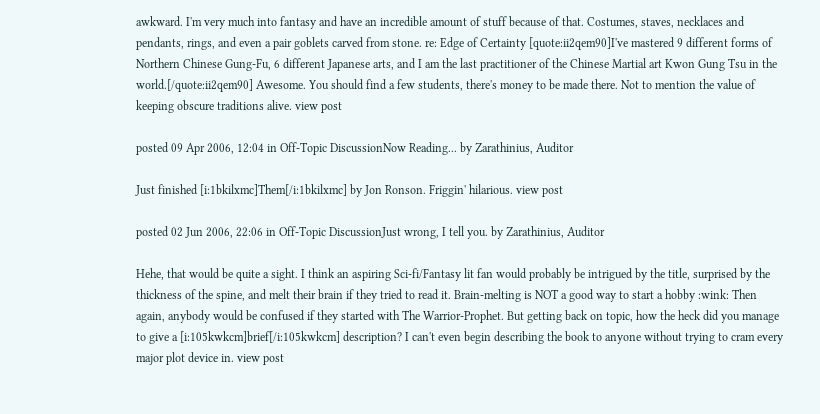awkward. I'm very much into fantasy and have an incredible amount of stuff because of that. Costumes, staves, necklaces and pendants, rings, and even a pair goblets carved from stone. re: Edge of Certainty [quote:ii2qem90]I've mastered 9 different forms of Northern Chinese Gung-Fu, 6 different Japanese arts, and I am the last practitioner of the Chinese Martial art Kwon Gung Tsu in the world.[/quote:ii2qem90] Awesome. You should find a few students, there's money to be made there. Not to mention the value of keeping obscure traditions alive. view post

posted 09 Apr 2006, 12:04 in Off-Topic DiscussionNow Reading... by Zarathinius, Auditor

Just finished [i:1bkilxmc]Them[/i:1bkilxmc] by Jon Ronson. Friggin' hilarious. view post

posted 02 Jun 2006, 22:06 in Off-Topic DiscussionJust wrong, I tell you. by Zarathinius, Auditor

Hehe, that would be quite a sight. I think an aspiring Sci-fi/Fantasy lit fan would probably be intrigued by the title, surprised by the thickness of the spine, and melt their brain if they tried to read it. Brain-melting is NOT a good way to start a hobby :wink: Then again, anybody would be confused if they started with The Warrior-Prophet. But getting back on topic, how the heck did you manage to give a [i:105kwkcm]brief[/i:105kwkcm] description? I can't even begin describing the book to anyone without trying to cram every major plot device in. view post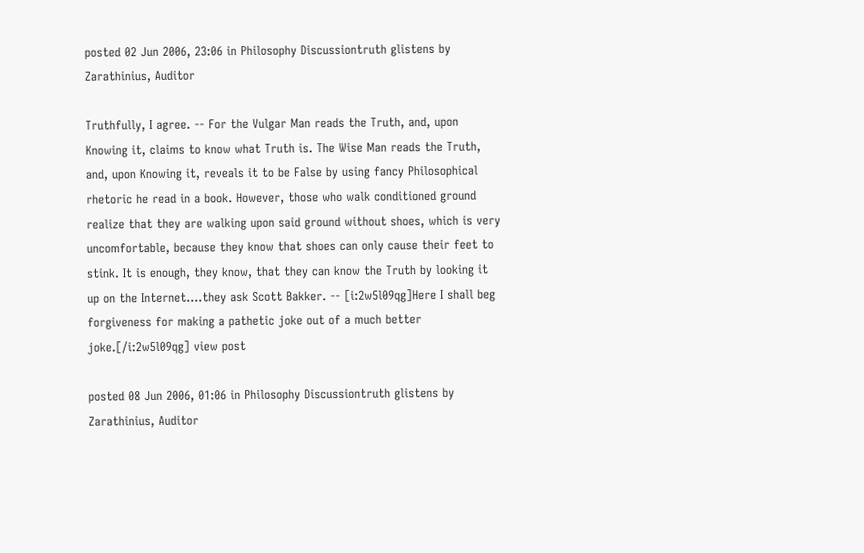posted 02 Jun 2006, 23:06 in Philosophy Discussiontruth glistens by Zarathinius, Auditor

Truthfully, I agree. -- For the Vulgar Man reads the Truth, and, upon Knowing it, claims to know what Truth is. The Wise Man reads the Truth, and, upon Knowing it, reveals it to be False by using fancy Philosophical rhetoric he read in a book. However, those who walk conditioned ground realize that they are walking upon said ground without shoes, which is very uncomfortable, because they know that shoes can only cause their feet to stink. It is enough, they know, that they can know the Truth by looking it up on the Internet....they ask Scott Bakker. -- [i:2w5l09qg]Here I shall beg forgiveness for making a pathetic joke out of a much better joke.[/i:2w5l09qg] view post

posted 08 Jun 2006, 01:06 in Philosophy Discussiontruth glistens by Zarathinius, Auditor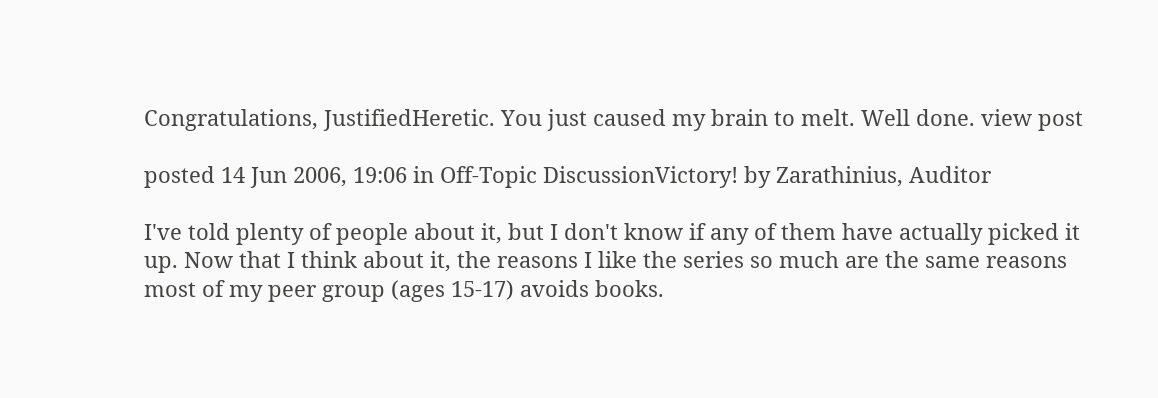Congratulations, JustifiedHeretic. You just caused my brain to melt. Well done. view post

posted 14 Jun 2006, 19:06 in Off-Topic DiscussionVictory! by Zarathinius, Auditor

I've told plenty of people about it, but I don't know if any of them have actually picked it up. Now that I think about it, the reasons I like the series so much are the same reasons most of my peer group (ages 15-17) avoids books.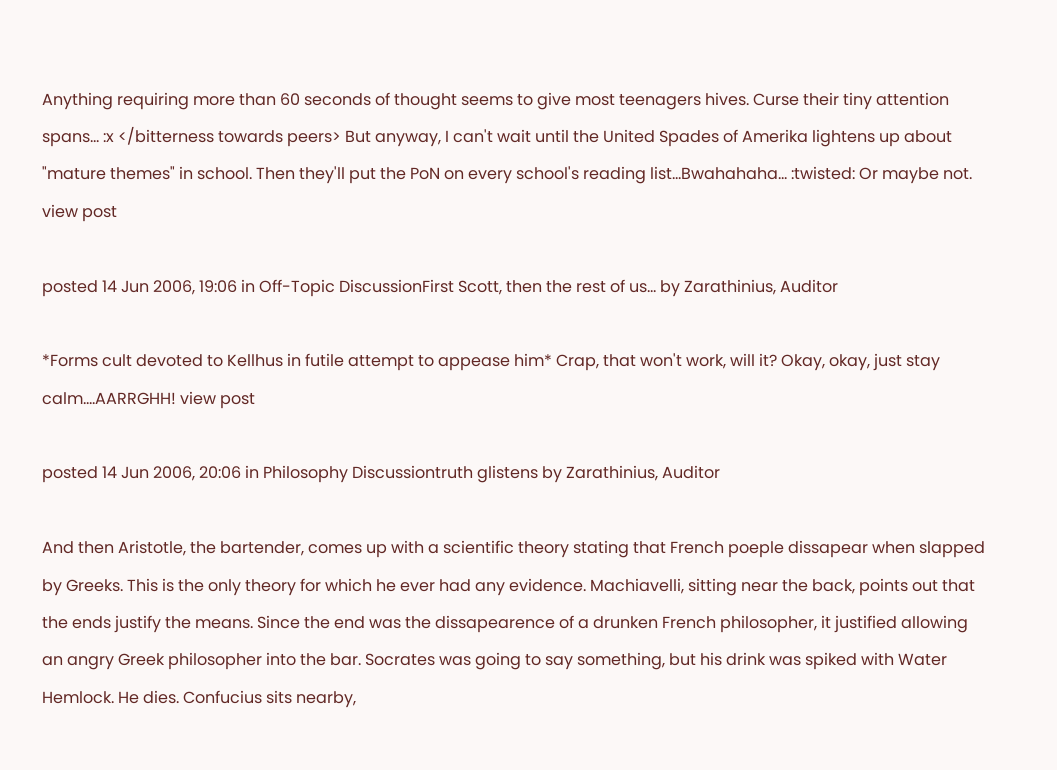Anything requiring more than 60 seconds of thought seems to give most teenagers hives. Curse their tiny attention spans... :x </bitterness towards peers> But anyway, I can't wait until the United Spades of Amerika lightens up about "mature themes" in school. Then they'll put the PoN on every school's reading list...Bwahahaha... :twisted: Or maybe not. view post

posted 14 Jun 2006, 19:06 in Off-Topic DiscussionFirst Scott, then the rest of us... by Zarathinius, Auditor

*Forms cult devoted to Kellhus in futile attempt to appease him* Crap, that won't work, will it? Okay, okay, just stay calm....AARRGHH! view post

posted 14 Jun 2006, 20:06 in Philosophy Discussiontruth glistens by Zarathinius, Auditor

And then Aristotle, the bartender, comes up with a scientific theory stating that French poeple dissapear when slapped by Greeks. This is the only theory for which he ever had any evidence. Machiavelli, sitting near the back, points out that the ends justify the means. Since the end was the dissapearence of a drunken French philosopher, it justified allowing an angry Greek philosopher into the bar. Socrates was going to say something, but his drink was spiked with Water Hemlock. He dies. Confucius sits nearby,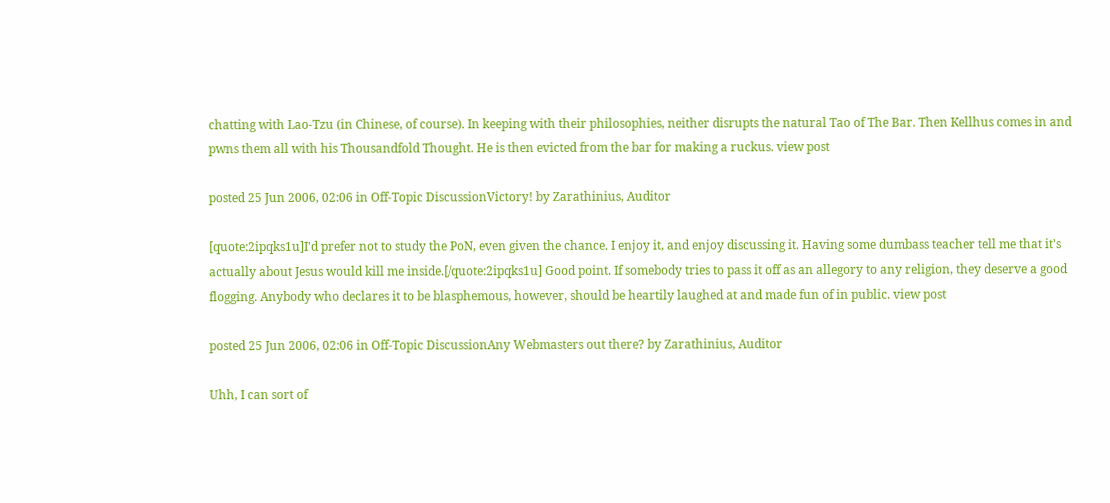chatting with Lao-Tzu (in Chinese, of course). In keeping with their philosophies, neither disrupts the natural Tao of The Bar. Then Kellhus comes in and pwns them all with his Thousandfold Thought. He is then evicted from the bar for making a ruckus. view post

posted 25 Jun 2006, 02:06 in Off-Topic DiscussionVictory! by Zarathinius, Auditor

[quote:2ipqks1u]I'd prefer not to study the PoN, even given the chance. I enjoy it, and enjoy discussing it. Having some dumbass teacher tell me that it's actually about Jesus would kill me inside.[/quote:2ipqks1u] Good point. If somebody tries to pass it off as an allegory to any religion, they deserve a good flogging. Anybody who declares it to be blasphemous, however, should be heartily laughed at and made fun of in public. view post

posted 25 Jun 2006, 02:06 in Off-Topic DiscussionAny Webmasters out there? by Zarathinius, Auditor

Uhh, I can sort of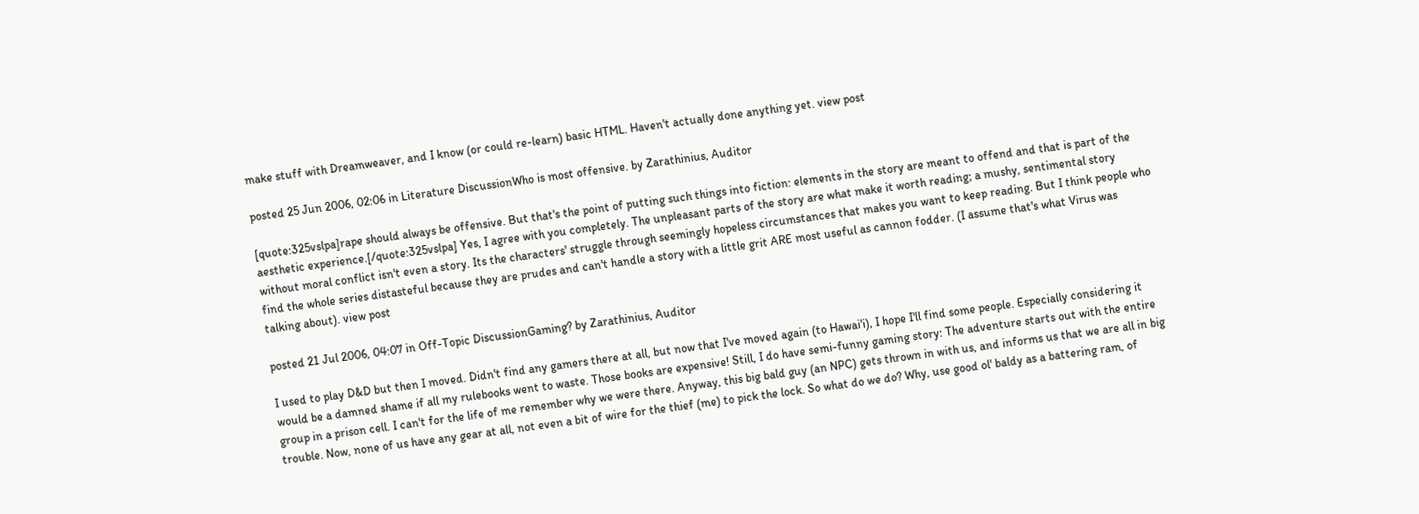make stuff with Dreamweaver, and I know (or could re-learn) basic HTML. Haven't actually done anything yet. view post

posted 25 Jun 2006, 02:06 in Literature DiscussionWho is most offensive. by Zarathinius, Auditor

[quote:325vslpa]rape should always be offensive. But that's the point of putting such things into fiction: elements in the story are meant to offend and that is part of the aesthetic experience.[/quote:325vslpa] Yes, I agree with you completely. The unpleasant parts of the story are what make it worth reading; a mushy, sentimental story without moral conflict isn't even a story. Its the characters' struggle through seemingly hopeless circumstances that makes you want to keep reading. But I think people who find the whole series distasteful because they are prudes and can't handle a story with a little grit ARE most useful as cannon fodder. (I assume that's what Virus was talking about). view post

posted 21 Jul 2006, 04:07 in Off-Topic DiscussionGaming? by Zarathinius, Auditor

I used to play D&D but then I moved. Didn't find any gamers there at all, but now that I've moved again (to Hawai'i), I hope I'll find some people. Especially considering it would be a damned shame if all my rulebooks went to waste. Those books are expensive! Still, I do have semi-funny gaming story: The adventure starts out with the entire group in a prison cell. I can't for the life of me remember why we were there. Anyway, this big bald guy (an NPC) gets thrown in with us, and informs us that we are all in big trouble. Now, none of us have any gear at all, not even a bit of wire for the thief (me) to pick the lock. So what do we do? Why, use good ol' baldy as a battering ram, of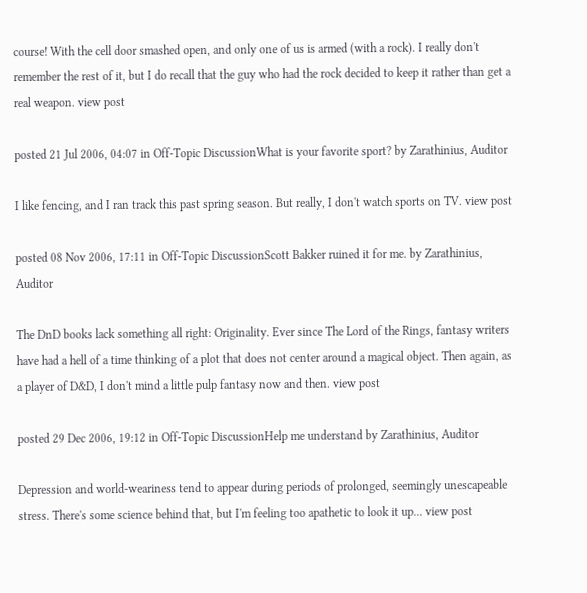course! With the cell door smashed open, and only one of us is armed (with a rock). I really don't remember the rest of it, but I do recall that the guy who had the rock decided to keep it rather than get a real weapon. view post

posted 21 Jul 2006, 04:07 in Off-Topic DiscussionWhat is your favorite sport? by Zarathinius, Auditor

I like fencing, and I ran track this past spring season. But really, I don't watch sports on TV. view post

posted 08 Nov 2006, 17:11 in Off-Topic DiscussionScott Bakker ruined it for me. by Zarathinius, Auditor

The DnD books lack something all right: Originality. Ever since The Lord of the Rings, fantasy writers have had a hell of a time thinking of a plot that does not center around a magical object. Then again, as a player of D&D, I don't mind a little pulp fantasy now and then. view post

posted 29 Dec 2006, 19:12 in Off-Topic DiscussionHelp me understand by Zarathinius, Auditor

Depression and world-weariness tend to appear during periods of prolonged, seemingly unescapeable stress. There's some science behind that, but I'm feeling too apathetic to look it up... view post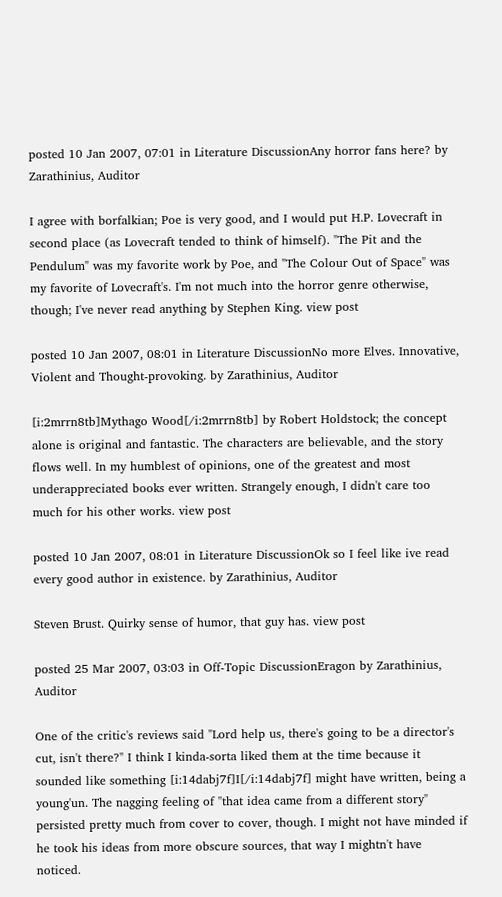posted 10 Jan 2007, 07:01 in Literature DiscussionAny horror fans here? by Zarathinius, Auditor

I agree with borfalkian; Poe is very good, and I would put H.P. Lovecraft in second place (as Lovecraft tended to think of himself). "The Pit and the Pendulum" was my favorite work by Poe, and "The Colour Out of Space" was my favorite of Lovecraft's. I'm not much into the horror genre otherwise, though; I've never read anything by Stephen King. view post

posted 10 Jan 2007, 08:01 in Literature DiscussionNo more Elves. Innovative, Violent and Thought-provoking. by Zarathinius, Auditor

[i:2mrrn8tb]Mythago Wood[/i:2mrrn8tb] by Robert Holdstock; the concept alone is original and fantastic. The characters are believable, and the story flows well. In my humblest of opinions, one of the greatest and most underappreciated books ever written. Strangely enough, I didn't care too much for his other works. view post

posted 10 Jan 2007, 08:01 in Literature DiscussionOk so I feel like ive read every good author in existence. by Zarathinius, Auditor

Steven Brust. Quirky sense of humor, that guy has. view post

posted 25 Mar 2007, 03:03 in Off-Topic DiscussionEragon by Zarathinius, Auditor

One of the critic's reviews said "Lord help us, there's going to be a director's cut, isn't there?" I think I kinda-sorta liked them at the time because it sounded like something [i:14dabj7f]I[/i:14dabj7f] might have written, being a young'un. The nagging feeling of "that idea came from a different story" persisted pretty much from cover to cover, though. I might not have minded if he took his ideas from more obscure sources, that way I mightn't have noticed.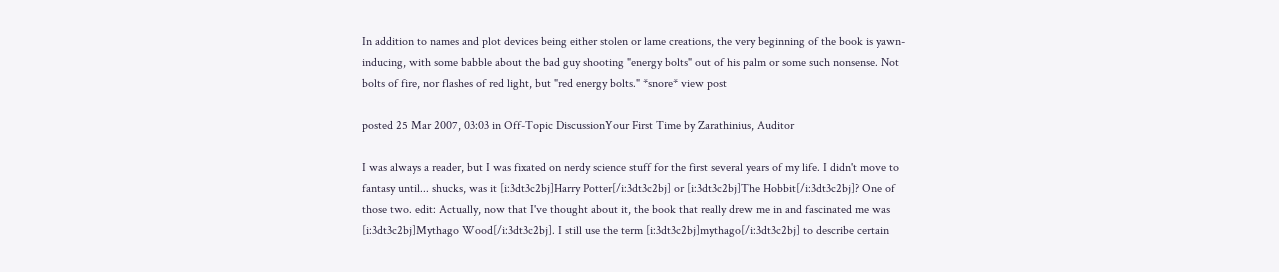In addition to names and plot devices being either stolen or lame creations, the very beginning of the book is yawn-inducing, with some babble about the bad guy shooting "energy bolts" out of his palm or some such nonsense. Not bolts of fire, nor flashes of red light, but "red energy bolts." *snore* view post

posted 25 Mar 2007, 03:03 in Off-Topic DiscussionYour First Time by Zarathinius, Auditor

I was always a reader, but I was fixated on nerdy science stuff for the first several years of my life. I didn't move to fantasy until... shucks, was it [i:3dt3c2bj]Harry Potter[/i:3dt3c2bj] or [i:3dt3c2bj]The Hobbit[/i:3dt3c2bj]? One of those two. edit: Actually, now that I've thought about it, the book that really drew me in and fascinated me was [i:3dt3c2bj]Mythago Wood[/i:3dt3c2bj]. I still use the term [i:3dt3c2bj]mythago[/i:3dt3c2bj] to describe certain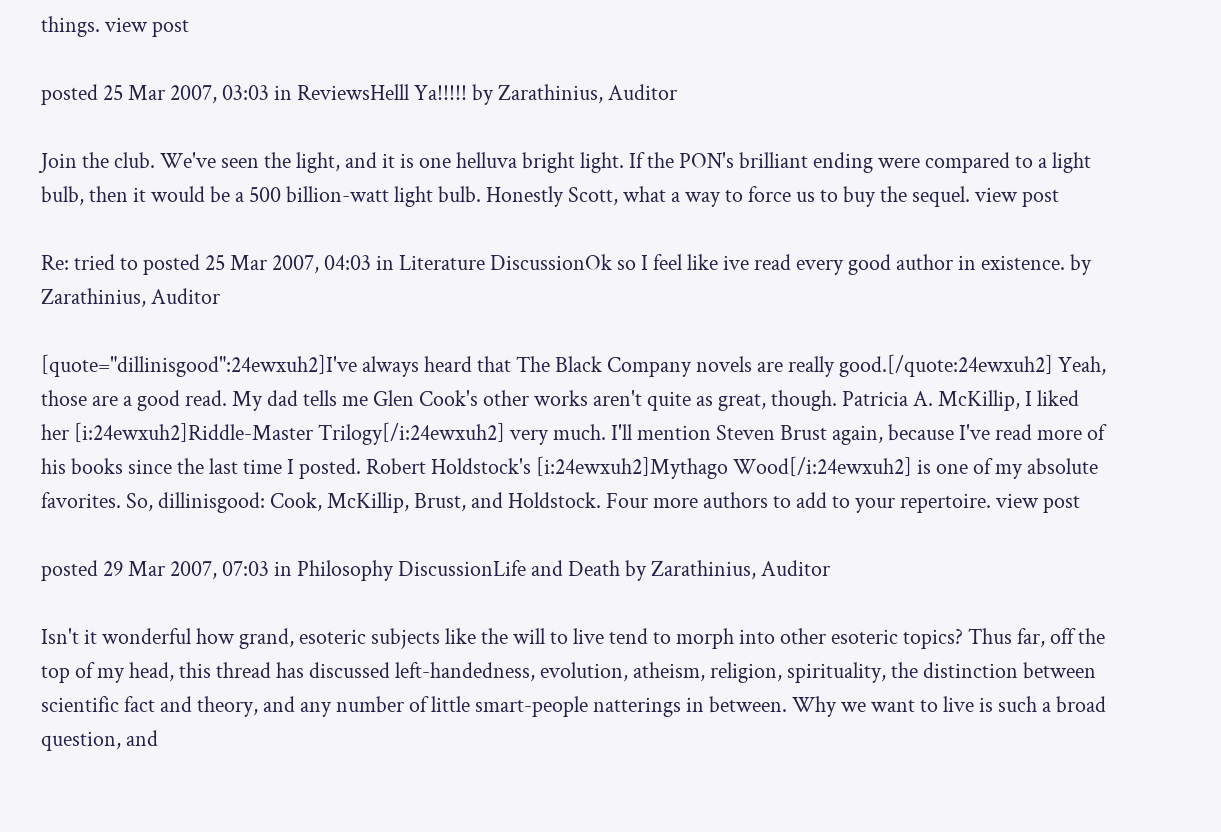things. view post

posted 25 Mar 2007, 03:03 in ReviewsHelll Ya!!!!! by Zarathinius, Auditor

Join the club. We've seen the light, and it is one helluva bright light. If the PON's brilliant ending were compared to a light bulb, then it would be a 500 billion-watt light bulb. Honestly Scott, what a way to force us to buy the sequel. view post

Re: tried to posted 25 Mar 2007, 04:03 in Literature DiscussionOk so I feel like ive read every good author in existence. by Zarathinius, Auditor

[quote="dillinisgood":24ewxuh2]I've always heard that The Black Company novels are really good.[/quote:24ewxuh2] Yeah, those are a good read. My dad tells me Glen Cook's other works aren't quite as great, though. Patricia A. McKillip, I liked her [i:24ewxuh2]Riddle-Master Trilogy[/i:24ewxuh2] very much. I'll mention Steven Brust again, because I've read more of his books since the last time I posted. Robert Holdstock's [i:24ewxuh2]Mythago Wood[/i:24ewxuh2] is one of my absolute favorites. So, dillinisgood: Cook, McKillip, Brust, and Holdstock. Four more authors to add to your repertoire. view post

posted 29 Mar 2007, 07:03 in Philosophy DiscussionLife and Death by Zarathinius, Auditor

Isn't it wonderful how grand, esoteric subjects like the will to live tend to morph into other esoteric topics? Thus far, off the top of my head, this thread has discussed left-handedness, evolution, atheism, religion, spirituality, the distinction between scientific fact and theory, and any number of little smart-people natterings in between. Why we want to live is such a broad question, and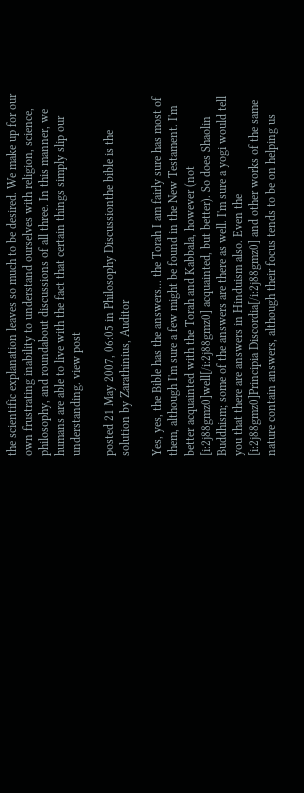the scientific explanation leaves so much to be desired. We make up for our own frustrating inability to understand ourselves with religion, science, philosophy, and roundabout discussions of all three. In this manner, we humans are able to live with the fact that certain things simply slip our understanding. view post

posted 21 May 2007, 06:05 in Philosophy Discussionthe bible is the solution by Zarathinius, Auditor

Yes, yes, the Bible has the answers... the Torah I am fairly sure has most of them, although I'm sure a few might be found in the New Testament. I'm better acquainted with the Torah and Kabbala, however (not [i:2j88gmz0]well[/i:2j88gmz0] acquainted, but better). So does Shaolin Buddhism; some of the answers are there as well. I'm sure a yogi would tell you that there are answers in Hinduism also. Even the [i:2j88gmz0]Principia Discordia[/i:2j88gmz0] and other works of the same nature contain answers, although their focus tends to be on helping us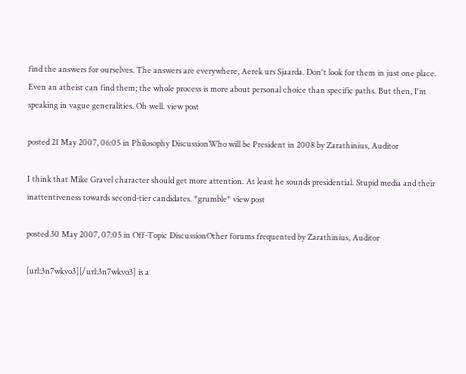find the answers for ourselves. The answers are everywhere, Aerek urs Sjaarda. Don't look for them in just one place. Even an atheist can find them; the whole process is more about personal choice than specific paths. But then, I'm speaking in vague generalities. Oh well. view post

posted 21 May 2007, 06:05 in Philosophy DiscussionWho will be President in 2008 by Zarathinius, Auditor

I think that Mike Gravel character should get more attention. At least he sounds presidential. Stupid media and their inattentiveness towards second-tier candidates. *grumble* view post

posted 30 May 2007, 07:05 in Off-Topic DiscussionOther forums frequented by Zarathinius, Auditor

[url:3n7wkvo3][/url:3n7wkvo3] is a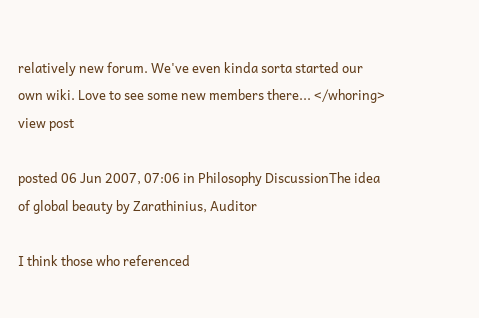relatively new forum. We've even kinda sorta started our own wiki. Love to see some new members there... </whoring> view post

posted 06 Jun 2007, 07:06 in Philosophy DiscussionThe idea of global beauty by Zarathinius, Auditor

I think those who referenced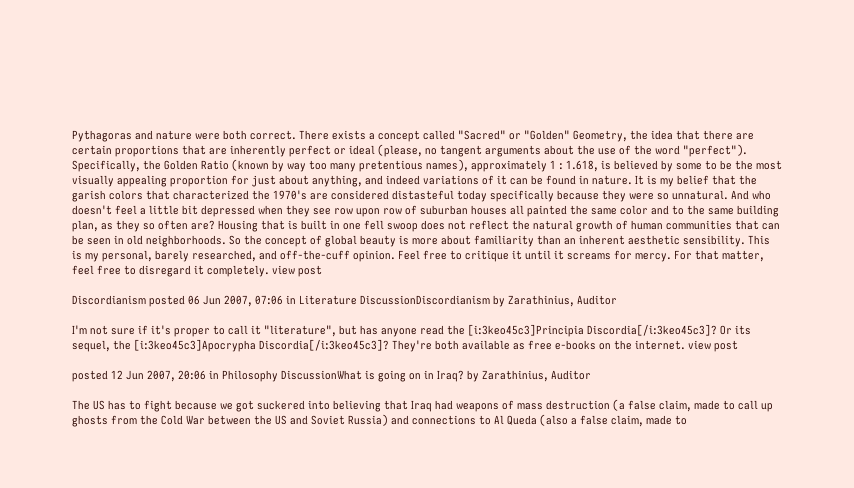Pythagoras and nature were both correct. There exists a concept called "Sacred" or "Golden" Geometry, the idea that there are certain proportions that are inherently perfect or ideal (please, no tangent arguments about the use of the word "perfect"). Specifically, the Golden Ratio (known by way too many pretentious names), approximately 1 : 1.618, is believed by some to be the most visually appealing proportion for just about anything, and indeed variations of it can be found in nature. It is my belief that the garish colors that characterized the 1970's are considered distasteful today specifically because they were so unnatural. And who doesn't feel a little bit depressed when they see row upon row of suburban houses all painted the same color and to the same building plan, as they so often are? Housing that is built in one fell swoop does not reflect the natural growth of human communities that can be seen in old neighborhoods. So the concept of global beauty is more about familiarity than an inherent aesthetic sensibility. This is my personal, barely researched, and off-the-cuff opinion. Feel free to critique it until it screams for mercy. For that matter, feel free to disregard it completely. view post

Discordianism posted 06 Jun 2007, 07:06 in Literature DiscussionDiscordianism by Zarathinius, Auditor

I'm not sure if it's proper to call it "literature", but has anyone read the [i:3keo45c3]Principia Discordia[/i:3keo45c3]? Or its sequel, the [i:3keo45c3]Apocrypha Discordia[/i:3keo45c3]? They're both available as free e-books on the internet. view post

posted 12 Jun 2007, 20:06 in Philosophy DiscussionWhat is going on in Iraq? by Zarathinius, Auditor

The US has to fight because we got suckered into believing that Iraq had weapons of mass destruction (a false claim, made to call up ghosts from the Cold War between the US and Soviet Russia) and connections to Al Queda (also a false claim, made to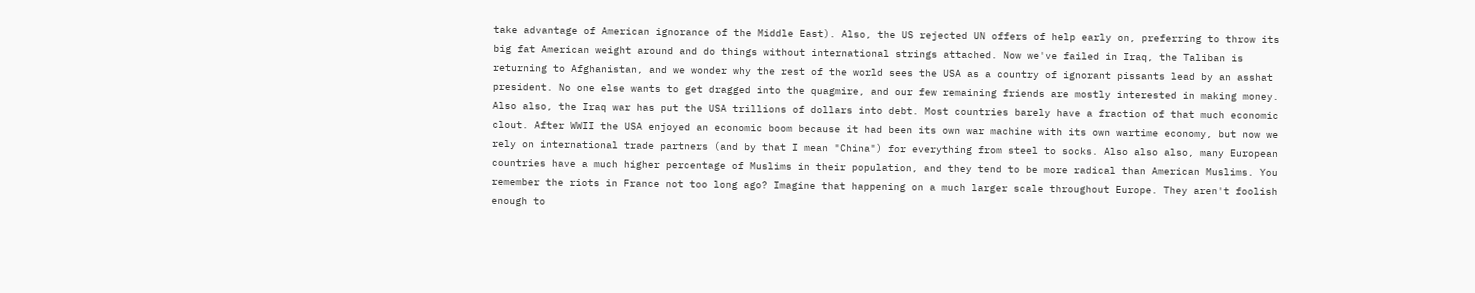take advantage of American ignorance of the Middle East). Also, the US rejected UN offers of help early on, preferring to throw its big fat American weight around and do things without international strings attached. Now we've failed in Iraq, the Taliban is returning to Afghanistan, and we wonder why the rest of the world sees the USA as a country of ignorant pissants lead by an asshat president. No one else wants to get dragged into the quagmire, and our few remaining friends are mostly interested in making money. Also also, the Iraq war has put the USA trillions of dollars into debt. Most countries barely have a fraction of that much economic clout. After WWII the USA enjoyed an economic boom because it had been its own war machine with its own wartime economy, but now we rely on international trade partners (and by that I mean "China") for everything from steel to socks. Also also also, many European countries have a much higher percentage of Muslims in their population, and they tend to be more radical than American Muslims. You remember the riots in France not too long ago? Imagine that happening on a much larger scale throughout Europe. They aren't foolish enough to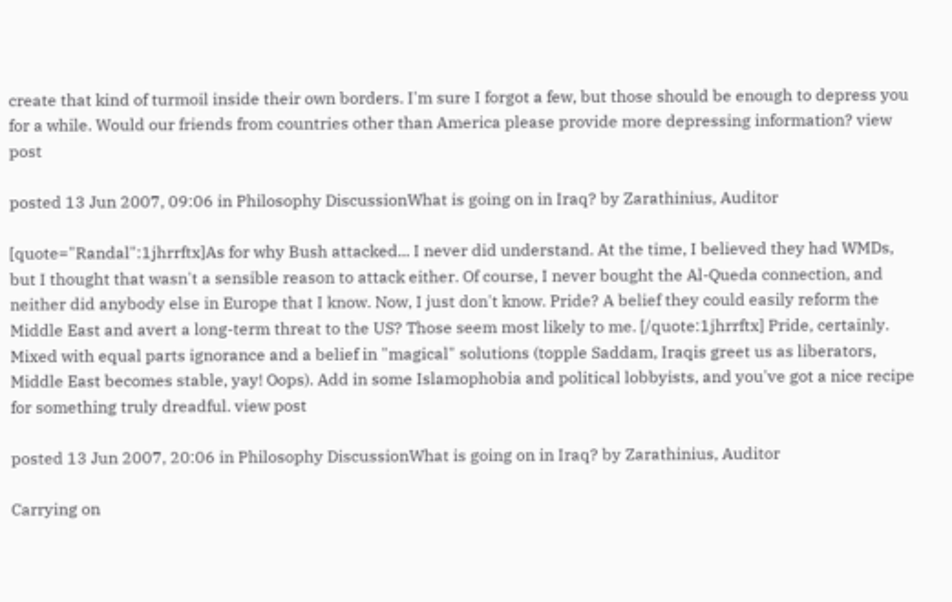create that kind of turmoil inside their own borders. I'm sure I forgot a few, but those should be enough to depress you for a while. Would our friends from countries other than America please provide more depressing information? view post

posted 13 Jun 2007, 09:06 in Philosophy DiscussionWhat is going on in Iraq? by Zarathinius, Auditor

[quote="Randal":1jhrrftx]As for why Bush attacked... I never did understand. At the time, I believed they had WMDs, but I thought that wasn't a sensible reason to attack either. Of course, I never bought the Al-Queda connection, and neither did anybody else in Europe that I know. Now, I just don't know. Pride? A belief they could easily reform the Middle East and avert a long-term threat to the US? Those seem most likely to me. [/quote:1jhrrftx] Pride, certainly. Mixed with equal parts ignorance and a belief in "magical" solutions (topple Saddam, Iraqis greet us as liberators, Middle East becomes stable, yay! Oops). Add in some Islamophobia and political lobbyists, and you've got a nice recipe for something truly dreadful. view post

posted 13 Jun 2007, 20:06 in Philosophy DiscussionWhat is going on in Iraq? by Zarathinius, Auditor

Carrying on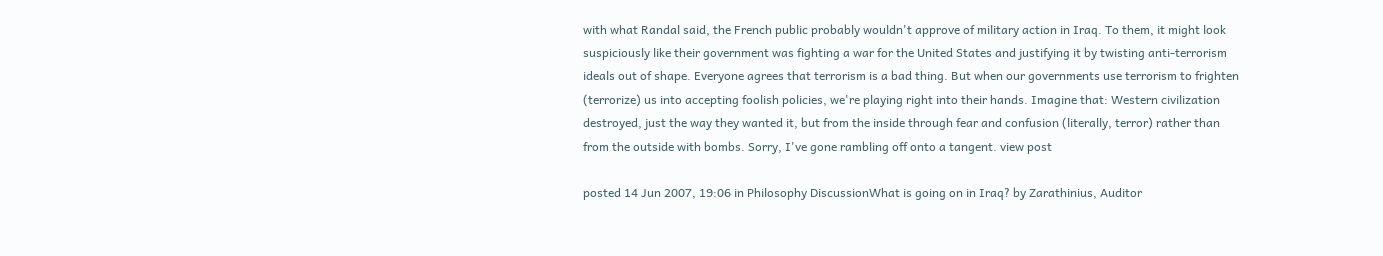with what Randal said, the French public probably wouldn't approve of military action in Iraq. To them, it might look suspiciously like their government was fighting a war for the United States and justifying it by twisting anti-terrorism ideals out of shape. Everyone agrees that terrorism is a bad thing. But when our governments use terrorism to frighten (terrorize) us into accepting foolish policies, we're playing right into their hands. Imagine that: Western civilization destroyed, just the way they wanted it, but from the inside through fear and confusion (literally, terror) rather than from the outside with bombs. Sorry, I've gone rambling off onto a tangent. view post

posted 14 Jun 2007, 19:06 in Philosophy DiscussionWhat is going on in Iraq? by Zarathinius, Auditor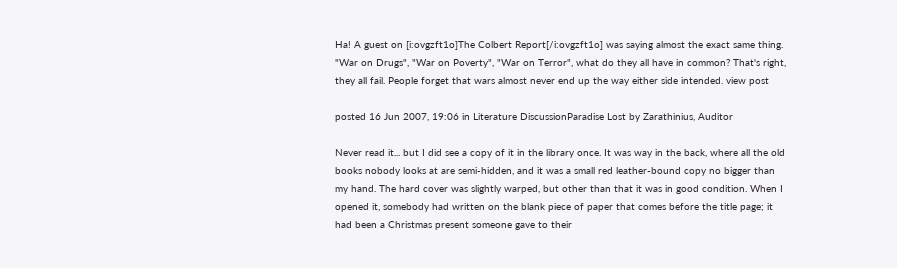Ha! A guest on [i:ovgzft1o]The Colbert Report[/i:ovgzft1o] was saying almost the exact same thing. "War on Drugs", "War on Poverty", "War on Terror", what do they all have in common? That's right, they all fail. People forget that wars almost never end up the way either side intended. view post

posted 16 Jun 2007, 19:06 in Literature DiscussionParadise Lost by Zarathinius, Auditor

Never read it... but I did see a copy of it in the library once. It was way in the back, where all the old books nobody looks at are semi-hidden, and it was a small red leather-bound copy no bigger than my hand. The hard cover was slightly warped, but other than that it was in good condition. When I opened it, somebody had written on the blank piece of paper that comes before the title page; it had been a Christmas present someone gave to their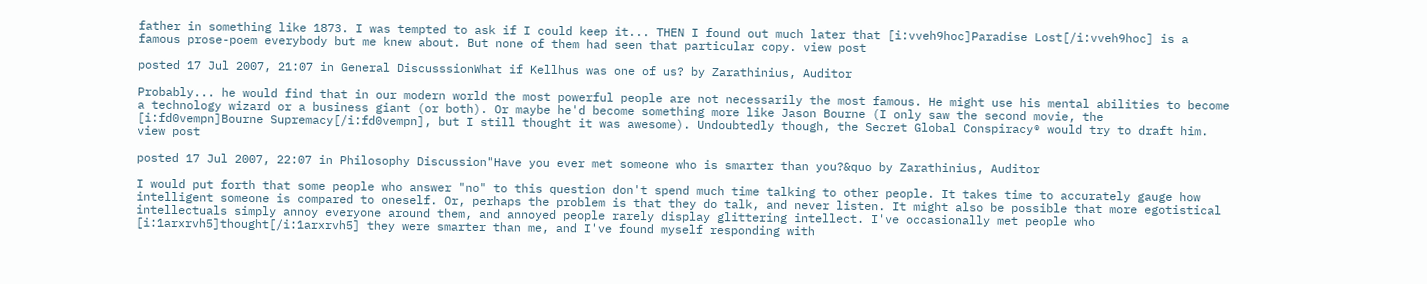father in something like 1873. I was tempted to ask if I could keep it... THEN I found out much later that [i:vveh9hoc]Paradise Lost[/i:vveh9hoc] is a famous prose-poem everybody but me knew about. But none of them had seen that particular copy. view post

posted 17 Jul 2007, 21:07 in General DiscusssionWhat if Kellhus was one of us? by Zarathinius, Auditor

Probably... he would find that in our modern world the most powerful people are not necessarily the most famous. He might use his mental abilities to become a technology wizard or a business giant (or both). Or maybe he'd become something more like Jason Bourne (I only saw the second movie, the [i:fd0vempn]Bourne Supremacy[/i:fd0vempn], but I still thought it was awesome). Undoubtedly though, the Secret Global Conspiracy® would try to draft him. view post

posted 17 Jul 2007, 22:07 in Philosophy Discussion"Have you ever met someone who is smarter than you?&quo by Zarathinius, Auditor

I would put forth that some people who answer "no" to this question don't spend much time talking to other people. It takes time to accurately gauge how intelligent someone is compared to oneself. Or, perhaps the problem is that they do talk, and never listen. It might also be possible that more egotistical intellectuals simply annoy everyone around them, and annoyed people rarely display glittering intellect. I've occasionally met people who [i:1arxrvh5]thought[/i:1arxrvh5] they were smarter than me, and I've found myself responding with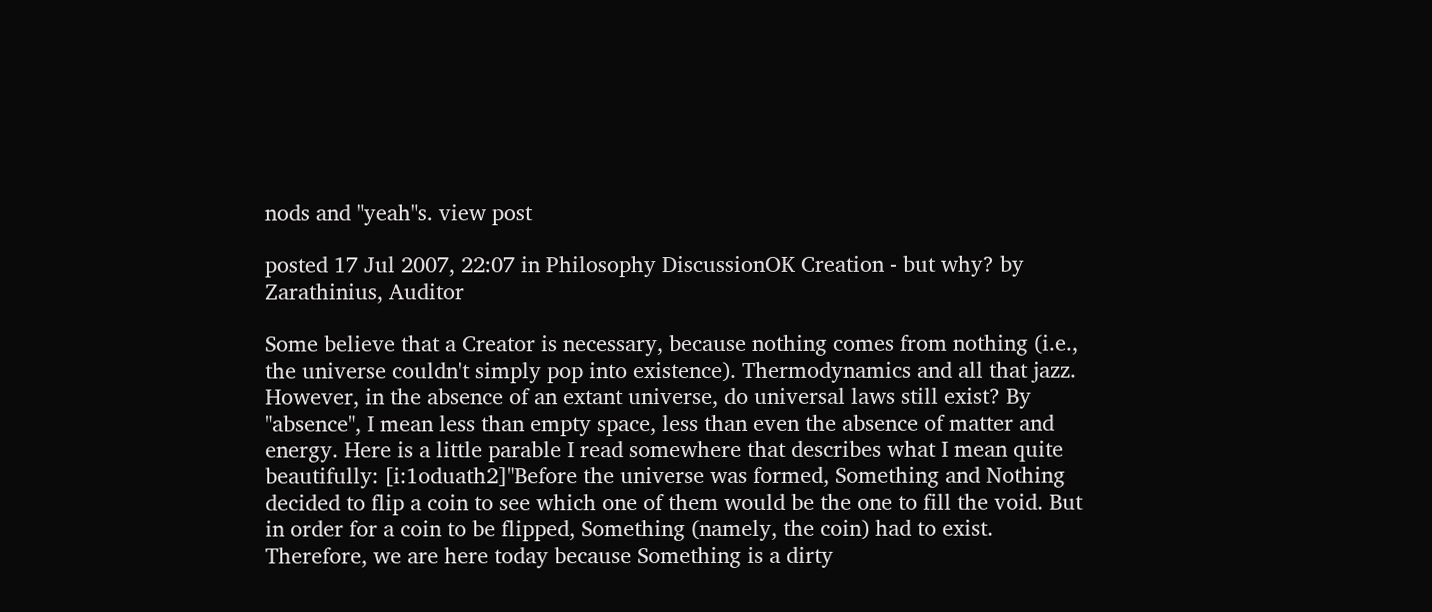nods and "yeah"s. view post

posted 17 Jul 2007, 22:07 in Philosophy DiscussionOK Creation - but why? by Zarathinius, Auditor

Some believe that a Creator is necessary, because nothing comes from nothing (i.e., the universe couldn't simply pop into existence). Thermodynamics and all that jazz. However, in the absence of an extant universe, do universal laws still exist? By "absence", I mean less than empty space, less than even the absence of matter and energy. Here is a little parable I read somewhere that describes what I mean quite beautifully: [i:1oduath2]"Before the universe was formed, Something and Nothing decided to flip a coin to see which one of them would be the one to fill the void. But in order for a coin to be flipped, Something (namely, the coin) had to exist. Therefore, we are here today because Something is a dirty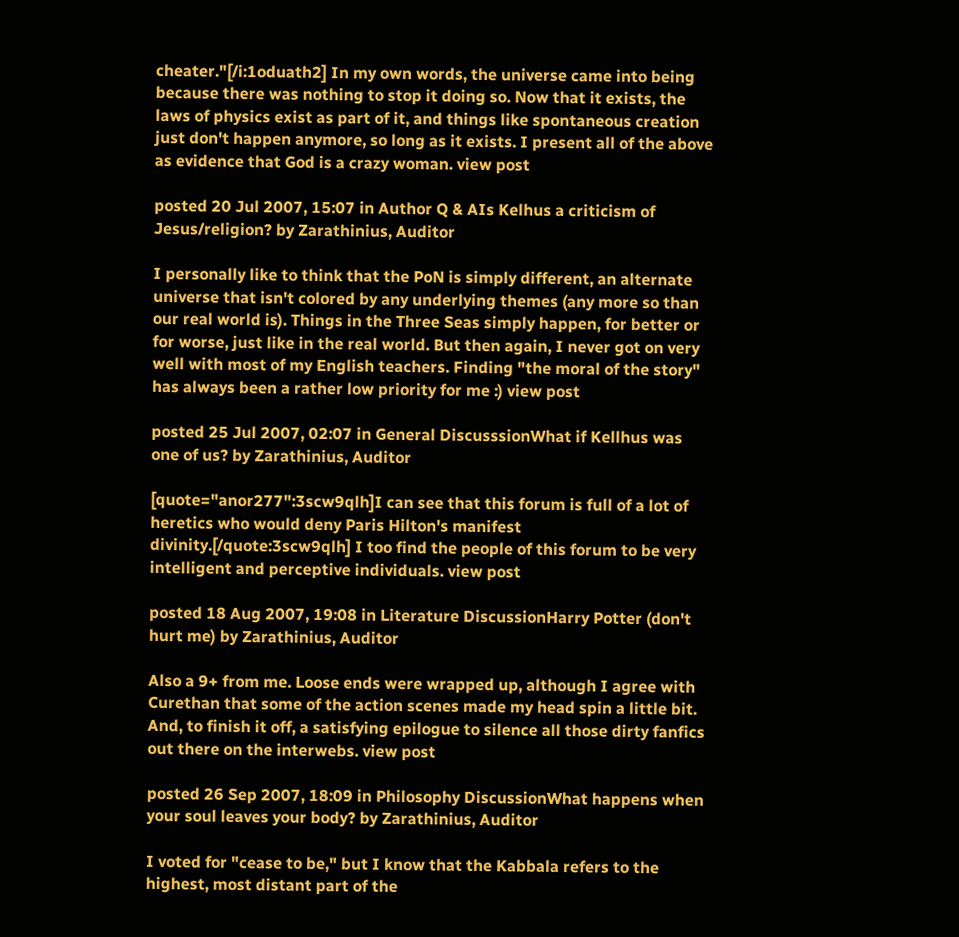cheater."[/i:1oduath2] In my own words, the universe came into being because there was nothing to stop it doing so. Now that it exists, the laws of physics exist as part of it, and things like spontaneous creation just don't happen anymore, so long as it exists. I present all of the above as evidence that God is a crazy woman. view post

posted 20 Jul 2007, 15:07 in Author Q & AIs Kelhus a criticism of Jesus/religion? by Zarathinius, Auditor

I personally like to think that the PoN is simply different, an alternate universe that isn't colored by any underlying themes (any more so than our real world is). Things in the Three Seas simply happen, for better or for worse, just like in the real world. But then again, I never got on very well with most of my English teachers. Finding "the moral of the story" has always been a rather low priority for me :) view post

posted 25 Jul 2007, 02:07 in General DiscusssionWhat if Kellhus was one of us? by Zarathinius, Auditor

[quote="anor277":3scw9qlh]I can see that this forum is full of a lot of heretics who would deny Paris Hilton's manifest divinity.[/quote:3scw9qlh] I too find the people of this forum to be very intelligent and perceptive individuals. view post

posted 18 Aug 2007, 19:08 in Literature DiscussionHarry Potter (don't hurt me) by Zarathinius, Auditor

Also a 9+ from me. Loose ends were wrapped up, although I agree with Curethan that some of the action scenes made my head spin a little bit. And, to finish it off, a satisfying epilogue to silence all those dirty fanfics out there on the interwebs. view post

posted 26 Sep 2007, 18:09 in Philosophy DiscussionWhat happens when your soul leaves your body? by Zarathinius, Auditor

I voted for "cease to be," but I know that the Kabbala refers to the highest, most distant part of the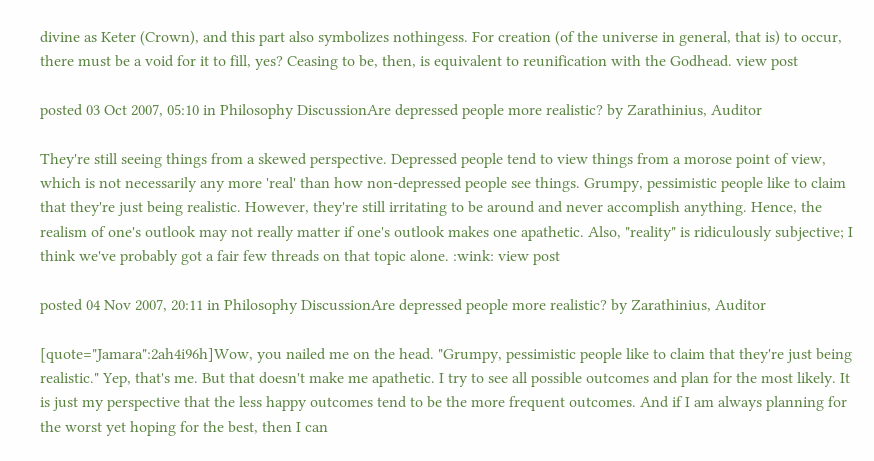divine as Keter (Crown), and this part also symbolizes nothingess. For creation (of the universe in general, that is) to occur, there must be a void for it to fill, yes? Ceasing to be, then, is equivalent to reunification with the Godhead. view post

posted 03 Oct 2007, 05:10 in Philosophy DiscussionAre depressed people more realistic? by Zarathinius, Auditor

They're still seeing things from a skewed perspective. Depressed people tend to view things from a morose point of view, which is not necessarily any more 'real' than how non-depressed people see things. Grumpy, pessimistic people like to claim that they're just being realistic. However, they're still irritating to be around and never accomplish anything. Hence, the realism of one's outlook may not really matter if one's outlook makes one apathetic. Also, "reality" is ridiculously subjective; I think we've probably got a fair few threads on that topic alone. :wink: view post

posted 04 Nov 2007, 20:11 in Philosophy DiscussionAre depressed people more realistic? by Zarathinius, Auditor

[quote="Jamara":2ah4i96h]Wow, you nailed me on the head. "Grumpy, pessimistic people like to claim that they're just being realistic." Yep, that's me. But that doesn't make me apathetic. I try to see all possible outcomes and plan for the most likely. It is just my perspective that the less happy outcomes tend to be the more frequent outcomes. And if I am always planning for the worst yet hoping for the best, then I can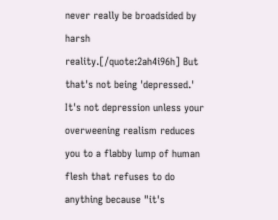never really be broadsided by harsh reality.[/quote:2ah4i96h] But that's not being 'depressed.' It's not depression unless your overweening realism reduces you to a flabby lump of human flesh that refuses to do anything because "it's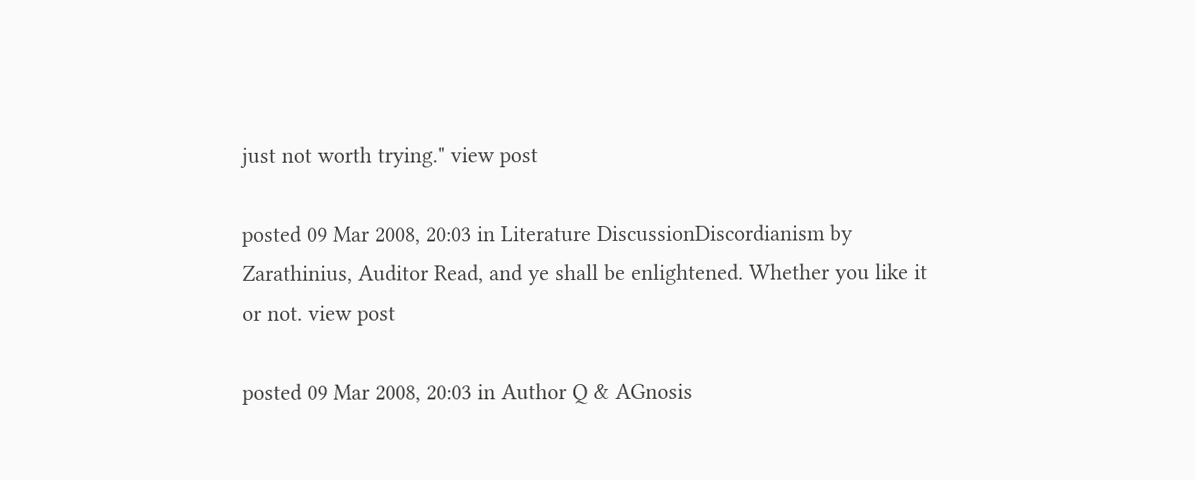just not worth trying." view post

posted 09 Mar 2008, 20:03 in Literature DiscussionDiscordianism by Zarathinius, Auditor Read, and ye shall be enlightened. Whether you like it or not. view post

posted 09 Mar 2008, 20:03 in Author Q & AGnosis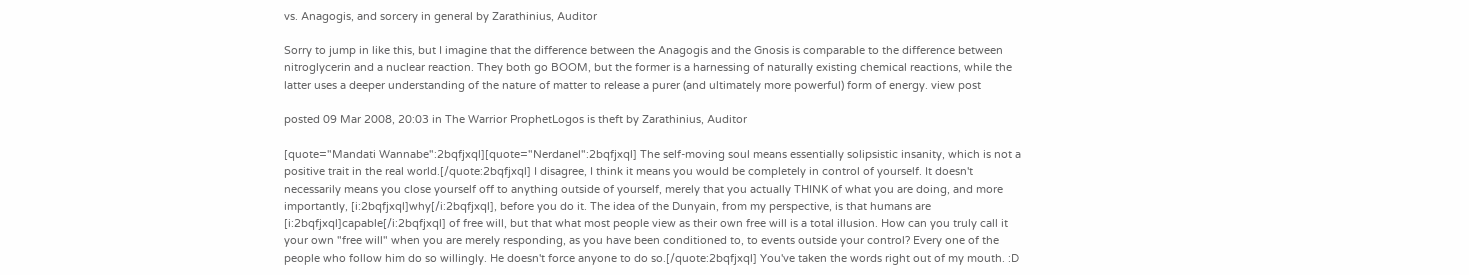vs. Anagogis, and sorcery in general by Zarathinius, Auditor

Sorry to jump in like this, but I imagine that the difference between the Anagogis and the Gnosis is comparable to the difference between nitroglycerin and a nuclear reaction. They both go BOOM, but the former is a harnessing of naturally existing chemical reactions, while the latter uses a deeper understanding of the nature of matter to release a purer (and ultimately more powerful) form of energy. view post

posted 09 Mar 2008, 20:03 in The Warrior ProphetLogos is theft by Zarathinius, Auditor

[quote="Mandati Wannabe":2bqfjxql][quote="Nerdanel":2bqfjxql] The self-moving soul means essentially solipsistic insanity, which is not a positive trait in the real world.[/quote:2bqfjxql] I disagree, I think it means you would be completely in control of yourself. It doesn't necessarily means you close yourself off to anything outside of yourself, merely that you actually THINK of what you are doing, and more importantly, [i:2bqfjxql]why[/i:2bqfjxql], before you do it. The idea of the Dunyain, from my perspective, is that humans are [i:2bqfjxql]capable[/i:2bqfjxql] of free will, but that what most people view as their own free will is a total illusion. How can you truly call it your own "free will" when you are merely responding, as you have been conditioned to, to events outside your control? Every one of the people who follow him do so willingly. He doesn't force anyone to do so.[/quote:2bqfjxql] You've taken the words right out of my mouth. :D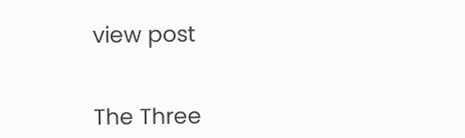view post


The Three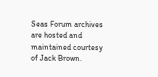Seas Forum archives are hosted and maintained courtesy of Jack Brown.